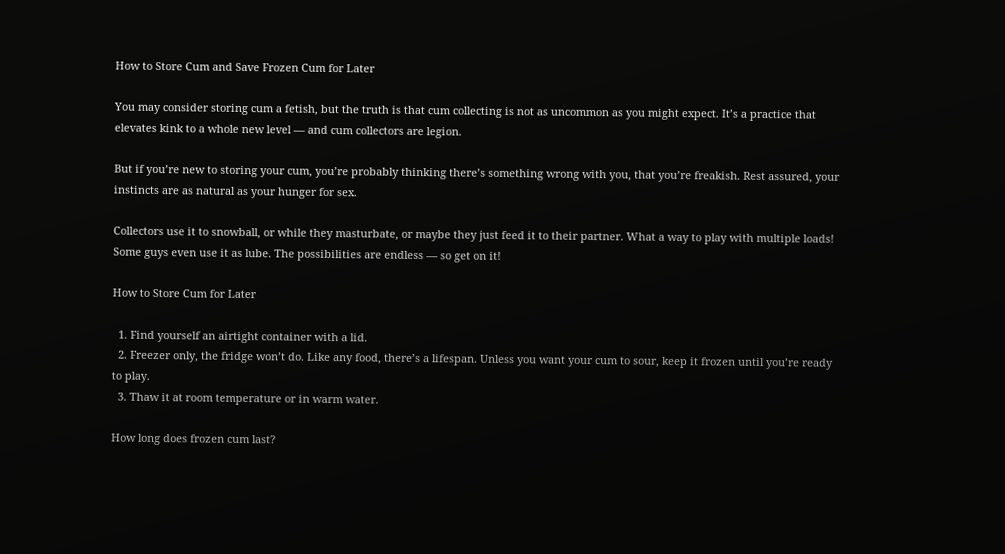How to Store Cum and Save Frozen Cum for Later

You may consider storing cum a fetish, but the truth is that cum collecting is not as uncommon as you might expect. It’s a practice that elevates kink to a whole new level — and cum collectors are legion.

But if you’re new to storing your cum, you’re probably thinking there’s something wrong with you, that you’re freakish. Rest assured, your instincts are as natural as your hunger for sex.

Collectors use it to snowball, or while they masturbate, or maybe they just feed it to their partner. What a way to play with multiple loads! Some guys even use it as lube. The possibilities are endless — so get on it!

How to Store Cum for Later

  1. Find yourself an airtight container with a lid.
  2. Freezer only, the fridge won’t do. Like any food, there’s a lifespan. Unless you want your cum to sour, keep it frozen until you’re ready to play.
  3. Thaw it at room temperature or in warm water.

How long does frozen cum last?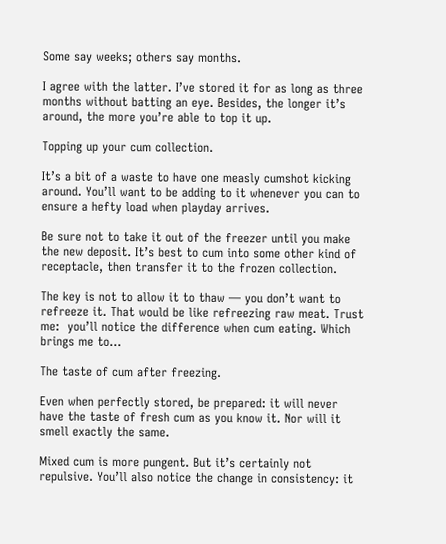Some say weeks; others say months.

I agree with the latter. I’ve stored it for as long as three months without batting an eye. Besides, the longer it’s around, the more you’re able to top it up.

Topping up your cum collection.

It’s a bit of a waste to have one measly cumshot kicking around. You’ll want to be adding to it whenever you can to ensure a hefty load when playday arrives.

Be sure not to take it out of the freezer until you make the new deposit. It’s best to cum into some other kind of receptacle, then transfer it to the frozen collection.

The key is not to allow it to thaw — you don’t want to refreeze it. That would be like refreezing raw meat. Trust me:  you’ll notice the difference when cum eating. Which brings me to…

The taste of cum after freezing.

Even when perfectly stored, be prepared: it will never have the taste of fresh cum as you know it. Nor will it smell exactly the same.

Mixed cum is more pungent. But it’s certainly not repulsive. You’ll also notice the change in consistency: it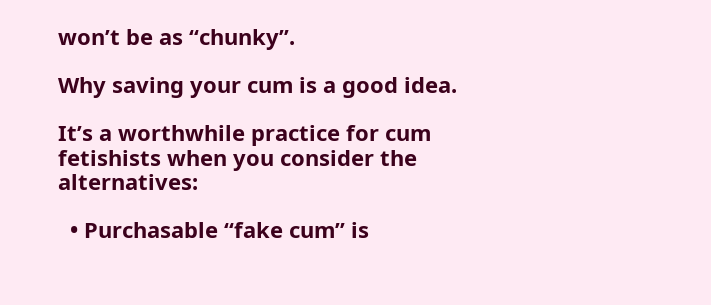won’t be as “chunky”.

Why saving your cum is a good idea.

It’s a worthwhile practice for cum fetishists when you consider the alternatives:

  • Purchasable “fake cum” is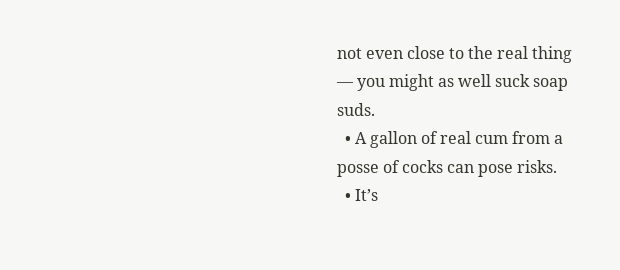not even close to the real thing — you might as well suck soap suds.
  • A gallon of real cum from a posse of cocks can pose risks.
  • It’s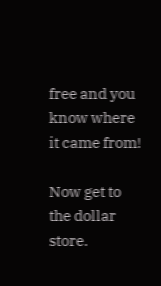free and you know where it came from!

Now get to the dollar store.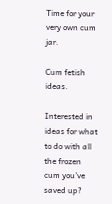Time for your very own cum jar.

Cum fetish ideas.

Interested in ideas for what to do with all the frozen cum you’ve saved up?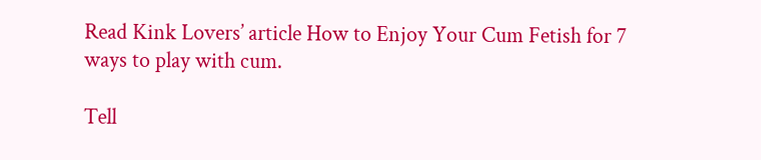Read Kink Lovers’ article How to Enjoy Your Cum Fetish for 7 ways to play with cum.

Tell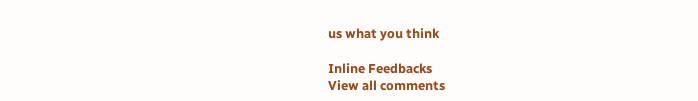us what you think

Inline Feedbacks
View all comments